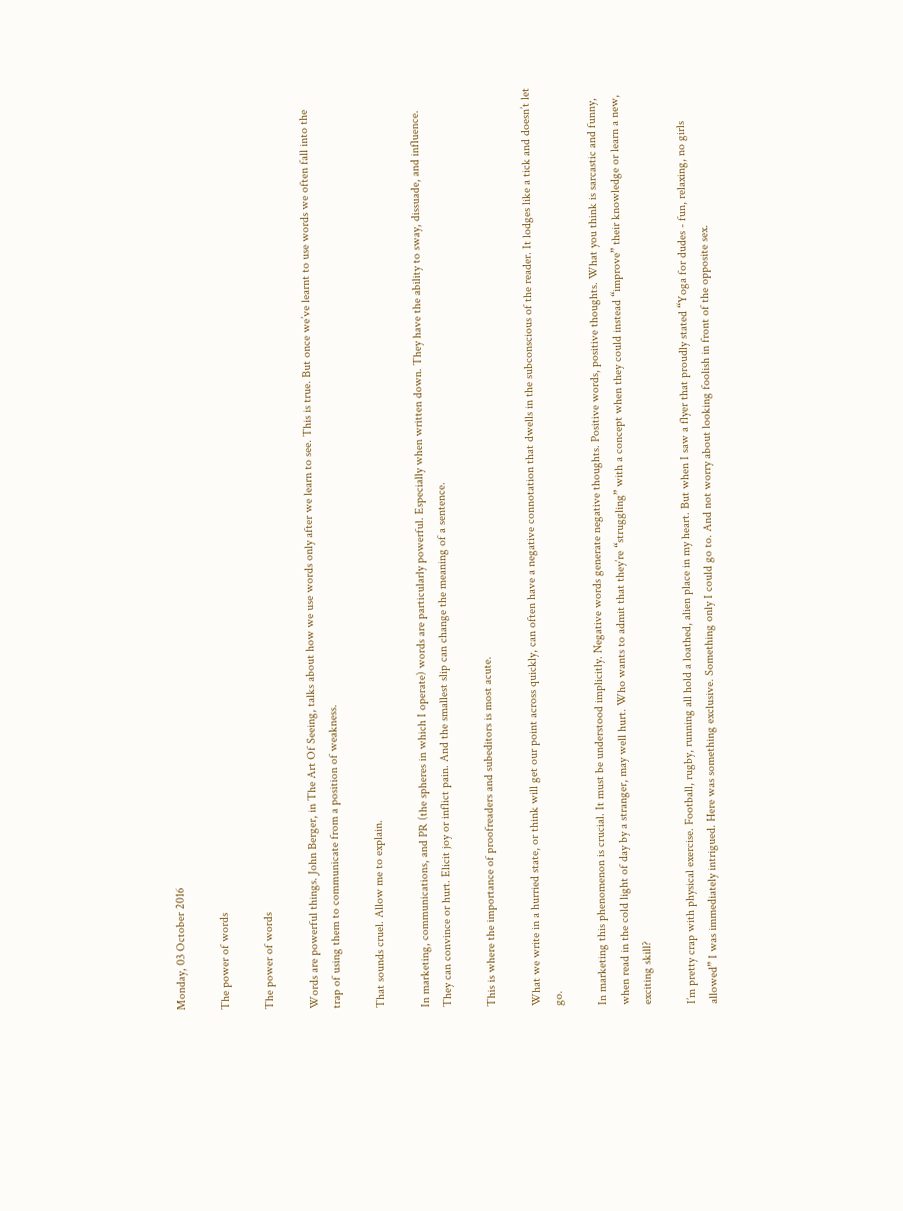Monday, 03 October 2016

The power of words

The power of words

Words are powerful things. John Berger, in The Art Of Seeing, talks about how we use words only after we learn to see. This is true. But once we’ve learnt to use words we often fall into the trap of using them to communicate from a position of weakness.

That sounds cruel. Allow me to explain.

In marketing, communications, and PR (the spheres in which I operate) words are particularly powerful. Especially when written down. They have the ability to sway, dissuade, and influence. They can convince or hurt. Elicit joy or inflict pain. And the smallest slip can change the meaning of a sentence.

This is where the importance of proofreaders and subeditors is most acute.

What we write in a hurried state, or think will get our point across quickly, can often have a negative connotation that dwells in the subconscious of the reader. It lodges like a tick and doesn’t let go.

In marketing this phenomenon is crucial. It must be understood implicitly. Negative words generate negative thoughts. Positive words, positive thoughts. What you think is sarcastic and funny, when read in the cold light of day by a stranger, may well hurt. Who wants to admit that they’re “struggling” with a concept when they could instead “improve” their knowledge or learn a new, exciting skill?

I’m pretty crap with physical exercise. Football, rugby, running all hold a loathed, alien place in my heart. But when I saw a flyer that proudly stated “Yoga for dudes - fun, relaxing, no girls allowed” I was immediately intrigued. Here was something exclusive. Something only I could go to. And not worry about looking foolish in front of the opposite sex.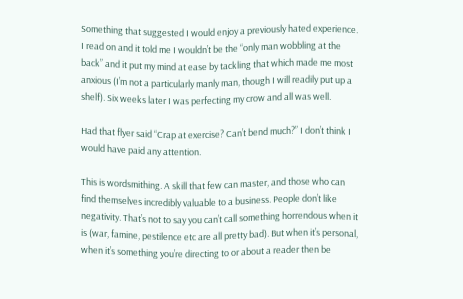Something that suggested I would enjoy a previously hated experience. I read on and it told me I wouldn’t be the “only man wobbling at the back” and it put my mind at ease by tackling that which made me most anxious (I’m not a particularly manly man, though I will readily put up a shelf). Six weeks later I was perfecting my crow and all was well.

Had that flyer said “Crap at exercise? Can’t bend much?” I don’t think I would have paid any attention.

This is wordsmithing. A skill that few can master, and those who can find themselves incredibly valuable to a business. People don’t like negativity. That’s not to say you can’t call something horrendous when it is (war, famine, pestilence etc are all pretty bad). But when it’s personal, when it’s something you’re directing to or about a reader then be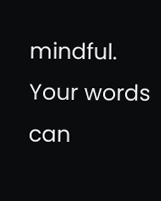mindful. Your words can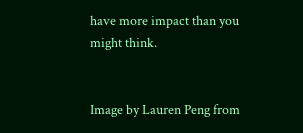have more impact than you might think.


Image by Lauren Peng from